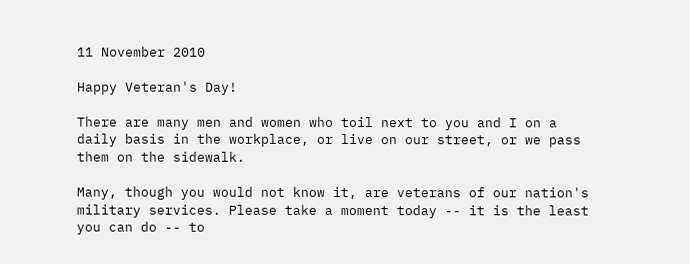11 November 2010

Happy Veteran's Day!

There are many men and women who toil next to you and I on a daily basis in the workplace, or live on our street, or we pass them on the sidewalk.

Many, though you would not know it, are veterans of our nation's military services. Please take a moment today -- it is the least you can do -- to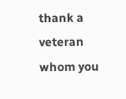thank a veteran whom you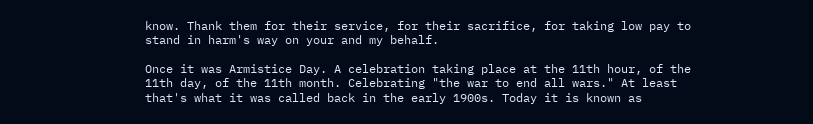know. Thank them for their service, for their sacrifice, for taking low pay to stand in harm's way on your and my behalf.

Once it was Armistice Day. A celebration taking place at the 11th hour, of the 11th day, of the 11th month. Celebrating "the war to end all wars." At least that's what it was called back in the early 1900s. Today it is known as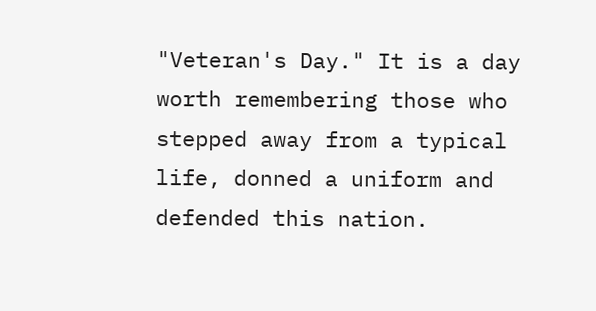"Veteran's Day." It is a day worth remembering those who stepped away from a typical life, donned a uniform and defended this nation.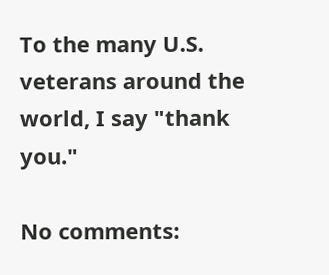To the many U.S. veterans around the world, I say "thank you."

No comments: